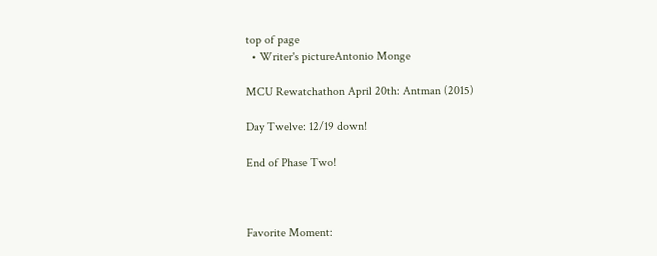top of page
  • Writer's pictureAntonio Monge

MCU Rewatchathon April 20th: Antman (2015)

Day Twelve: 12/19 down!

End of Phase Two!



Favorite Moment: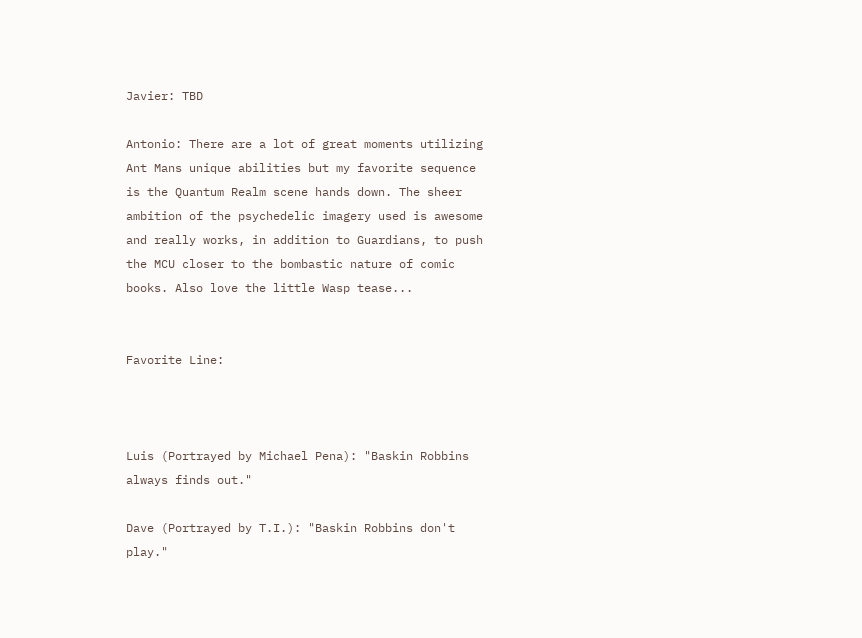Javier: TBD

Antonio: There are a lot of great moments utilizing Ant Mans unique abilities but my favorite sequence is the Quantum Realm scene hands down. The sheer ambition of the psychedelic imagery used is awesome and really works, in addition to Guardians, to push the MCU closer to the bombastic nature of comic books. Also love the little Wasp tease...


Favorite Line:



Luis (Portrayed by Michael Pena): "Baskin Robbins always finds out."

Dave (Portrayed by T.I.): "Baskin Robbins don't play."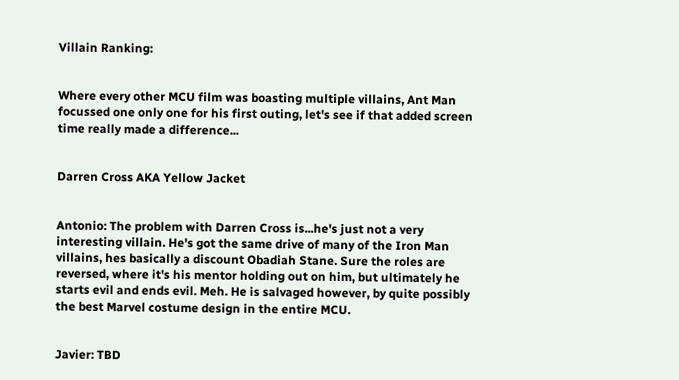Villain Ranking:


Where every other MCU film was boasting multiple villains, Ant Man focussed one only one for his first outing, let's see if that added screen time really made a difference...


Darren Cross AKA Yellow Jacket


Antonio: The problem with Darren Cross is...he's just not a very interesting villain. He's got the same drive of many of the Iron Man villains, hes basically a discount Obadiah Stane. Sure the roles are reversed, where it's his mentor holding out on him, but ultimately he starts evil and ends evil. Meh. He is salvaged however, by quite possibly the best Marvel costume design in the entire MCU.


Javier: TBD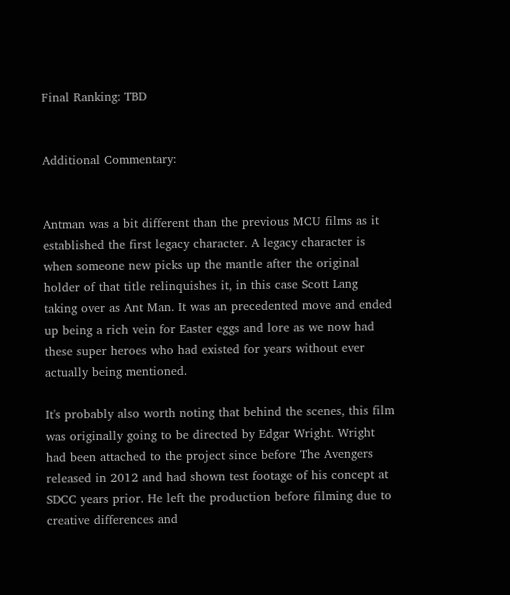Final Ranking: TBD


Additional Commentary:


Antman was a bit different than the previous MCU films as it established the first legacy character. A legacy character is when someone new picks up the mantle after the original holder of that title relinquishes it, in this case Scott Lang taking over as Ant Man. It was an precedented move and ended up being a rich vein for Easter eggs and lore as we now had these super heroes who had existed for years without ever actually being mentioned.

It's probably also worth noting that behind the scenes, this film was originally going to be directed by Edgar Wright. Wright had been attached to the project since before The Avengers released in 2012 and had shown test footage of his concept at SDCC years prior. He left the production before filming due to creative differences and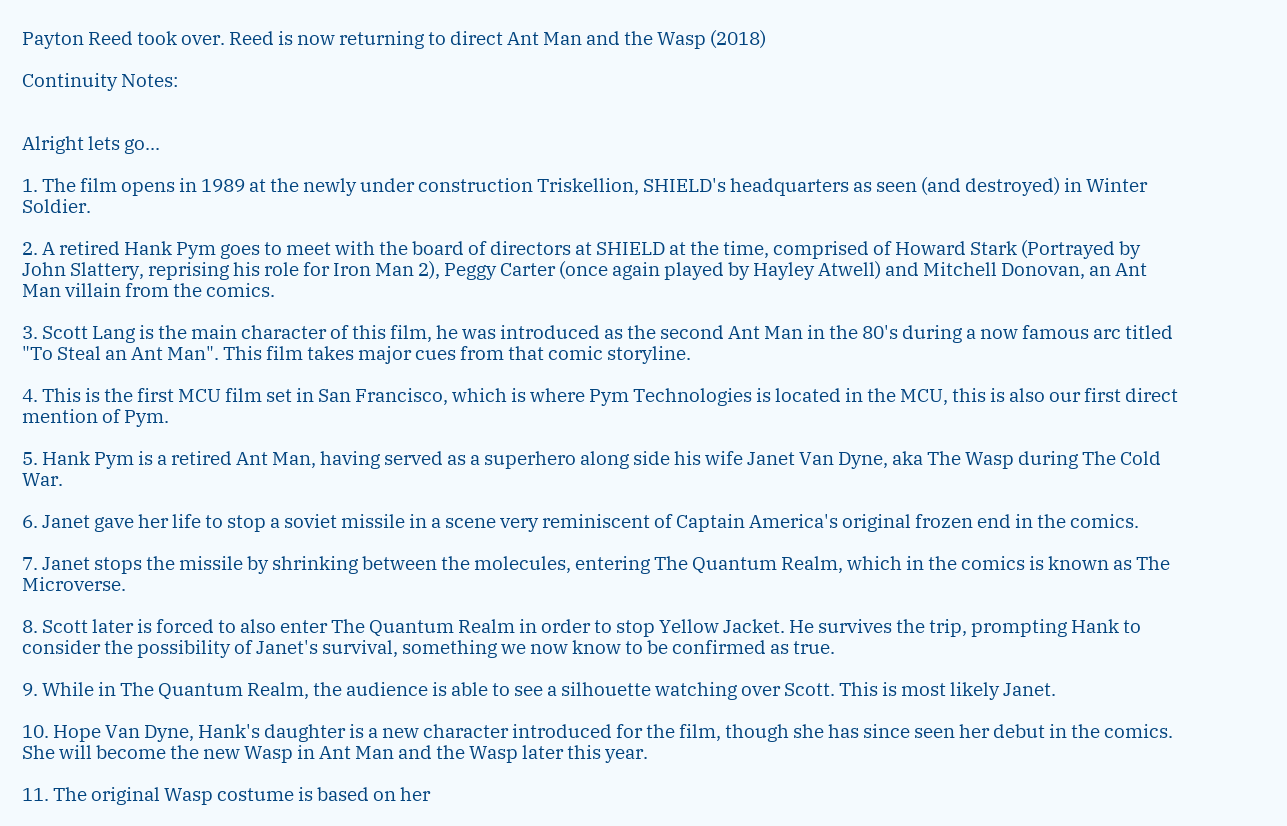Payton Reed took over. Reed is now returning to direct Ant Man and the Wasp (2018)

Continuity Notes:


Alright lets go...

1. The film opens in 1989 at the newly under construction Triskellion, SHIELD's headquarters as seen (and destroyed) in Winter Soldier.

2. A retired Hank Pym goes to meet with the board of directors at SHIELD at the time, comprised of Howard Stark (Portrayed by John Slattery, reprising his role for Iron Man 2), Peggy Carter (once again played by Hayley Atwell) and Mitchell Donovan, an Ant Man villain from the comics.

3. Scott Lang is the main character of this film, he was introduced as the second Ant Man in the 80's during a now famous arc titled "To Steal an Ant Man". This film takes major cues from that comic storyline.

4. This is the first MCU film set in San Francisco, which is where Pym Technologies is located in the MCU, this is also our first direct mention of Pym.

5. Hank Pym is a retired Ant Man, having served as a superhero along side his wife Janet Van Dyne, aka The Wasp during The Cold War.

6. Janet gave her life to stop a soviet missile in a scene very reminiscent of Captain America's original frozen end in the comics.

7. Janet stops the missile by shrinking between the molecules, entering The Quantum Realm, which in the comics is known as The Microverse.

8. Scott later is forced to also enter The Quantum Realm in order to stop Yellow Jacket. He survives the trip, prompting Hank to consider the possibility of Janet's survival, something we now know to be confirmed as true.

9. While in The Quantum Realm, the audience is able to see a silhouette watching over Scott. This is most likely Janet.

10. Hope Van Dyne, Hank's daughter is a new character introduced for the film, though she has since seen her debut in the comics. She will become the new Wasp in Ant Man and the Wasp later this year.

11. The original Wasp costume is based on her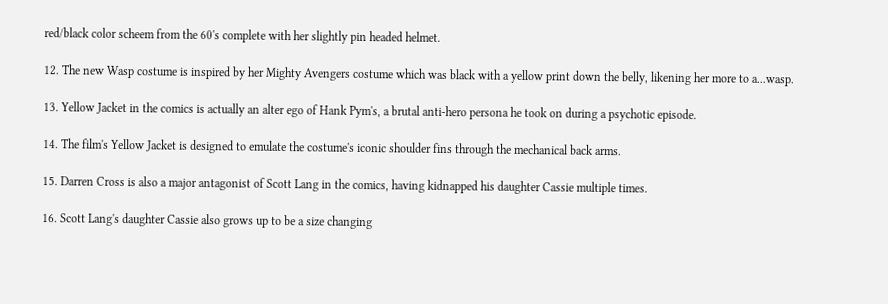red/black color scheem from the 60's complete with her slightly pin headed helmet.

12. The new Wasp costume is inspired by her Mighty Avengers costume which was black with a yellow print down the belly, likening her more to a...wasp.

13. Yellow Jacket in the comics is actually an alter ego of Hank Pym's, a brutal anti-hero persona he took on during a psychotic episode.

14. The film's Yellow Jacket is designed to emulate the costume's iconic shoulder fins through the mechanical back arms.

15. Darren Cross is also a major antagonist of Scott Lang in the comics, having kidnapped his daughter Cassie multiple times.

16. Scott Lang's daughter Cassie also grows up to be a size changing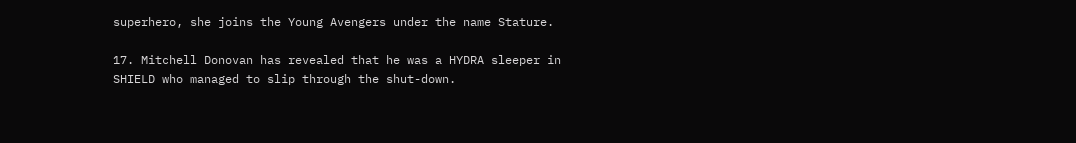superhero, she joins the Young Avengers under the name Stature.

17. Mitchell Donovan has revealed that he was a HYDRA sleeper in SHIELD who managed to slip through the shut-down.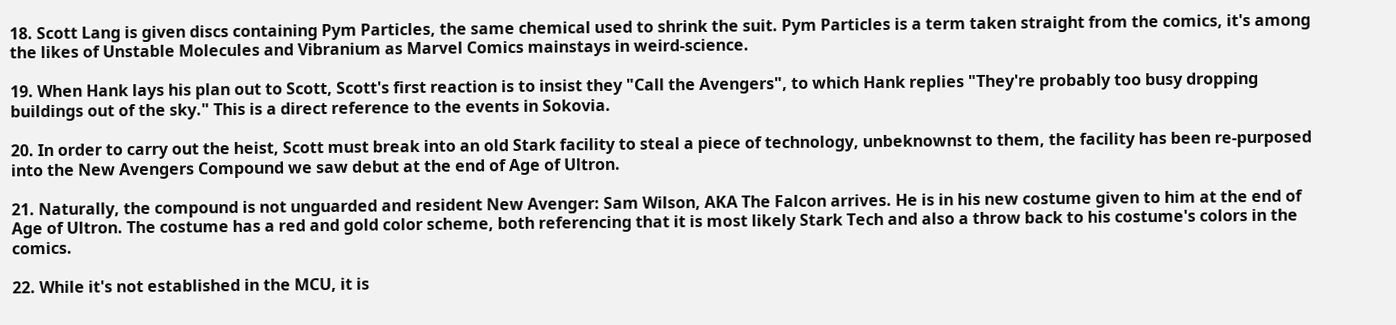18. Scott Lang is given discs containing Pym Particles, the same chemical used to shrink the suit. Pym Particles is a term taken straight from the comics, it's among the likes of Unstable Molecules and Vibranium as Marvel Comics mainstays in weird-science.

19. When Hank lays his plan out to Scott, Scott's first reaction is to insist they "Call the Avengers", to which Hank replies "They're probably too busy dropping buildings out of the sky." This is a direct reference to the events in Sokovia.

20. In order to carry out the heist, Scott must break into an old Stark facility to steal a piece of technology, unbeknownst to them, the facility has been re-purposed into the New Avengers Compound we saw debut at the end of Age of Ultron.

21. Naturally, the compound is not unguarded and resident New Avenger: Sam Wilson, AKA The Falcon arrives. He is in his new costume given to him at the end of Age of Ultron. The costume has a red and gold color scheme, both referencing that it is most likely Stark Tech and also a throw back to his costume's colors in the comics.

22. While it's not established in the MCU, it is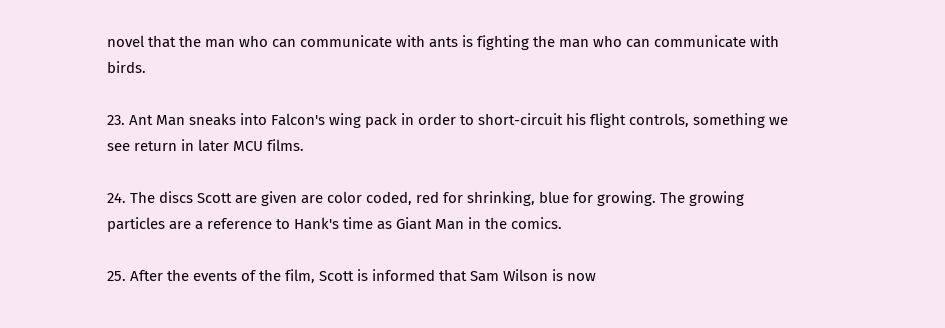novel that the man who can communicate with ants is fighting the man who can communicate with birds.

23. Ant Man sneaks into Falcon's wing pack in order to short-circuit his flight controls, something we see return in later MCU films.

24. The discs Scott are given are color coded, red for shrinking, blue for growing. The growing particles are a reference to Hank's time as Giant Man in the comics.

25. After the events of the film, Scott is informed that Sam Wilson is now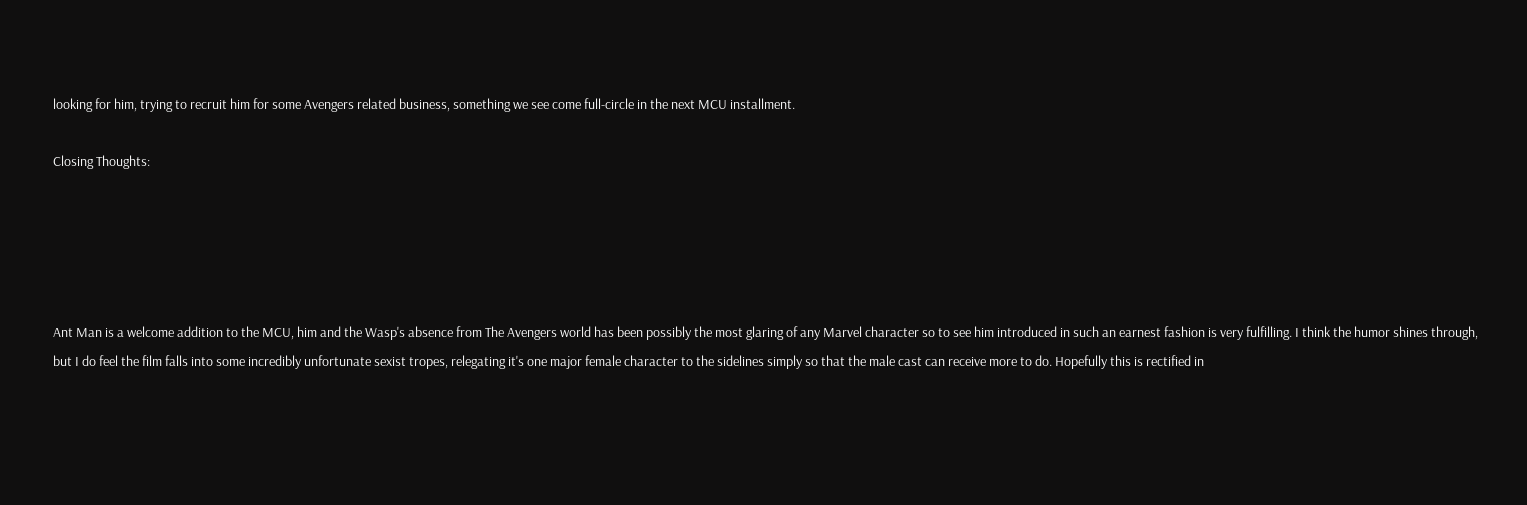looking for him, trying to recruit him for some Avengers related business, something we see come full-circle in the next MCU installment.

Closing Thoughts:





Ant Man is a welcome addition to the MCU, him and the Wasp's absence from The Avengers world has been possibly the most glaring of any Marvel character so to see him introduced in such an earnest fashion is very fulfilling. I think the humor shines through, but I do feel the film falls into some incredibly unfortunate sexist tropes, relegating it's one major female character to the sidelines simply so that the male cast can receive more to do. Hopefully this is rectified in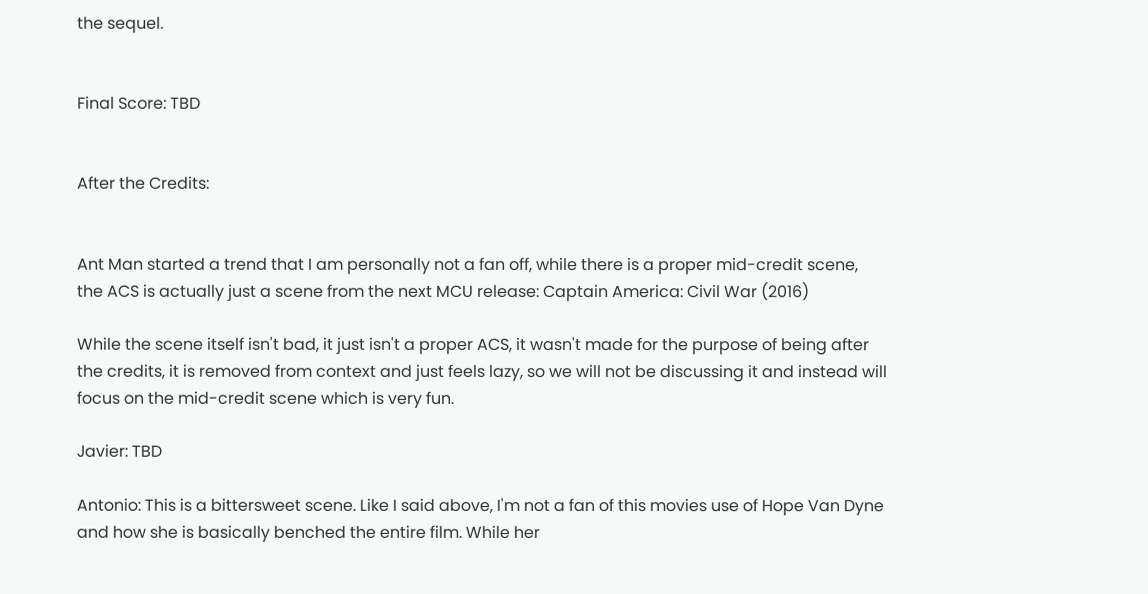the sequel.


Final Score: TBD


After the Credits:


Ant Man started a trend that I am personally not a fan off, while there is a proper mid-credit scene, the ACS is actually just a scene from the next MCU release: Captain America: Civil War (2016)

While the scene itself isn't bad, it just isn't a proper ACS, it wasn't made for the purpose of being after the credits, it is removed from context and just feels lazy, so we will not be discussing it and instead will focus on the mid-credit scene which is very fun.

Javier: TBD

Antonio: This is a bittersweet scene. Like I said above, I'm not a fan of this movies use of Hope Van Dyne and how she is basically benched the entire film. While her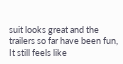suit looks great and the trailers so far have been fun, It still feels like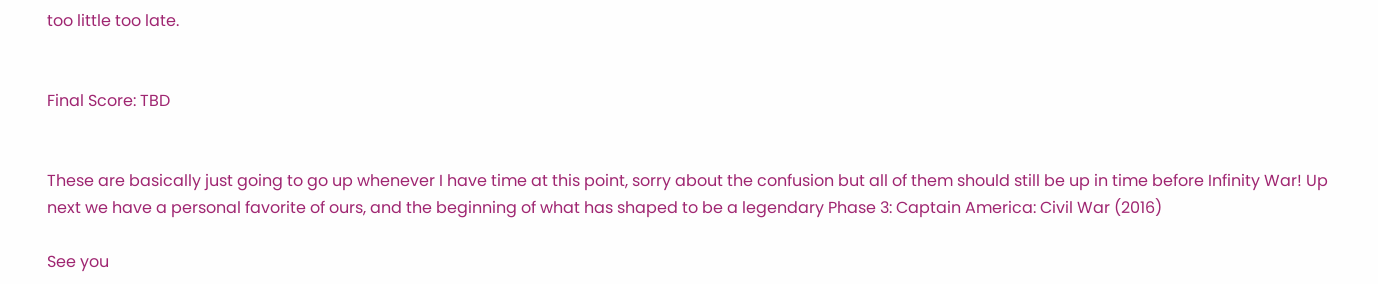too little too late.


Final Score: TBD


These are basically just going to go up whenever I have time at this point, sorry about the confusion but all of them should still be up in time before Infinity War! Up next we have a personal favorite of ours, and the beginning of what has shaped to be a legendary Phase 3: Captain America: Civil War (2016)

See you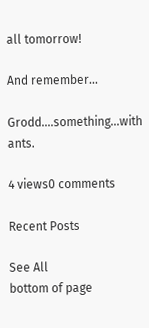all tomorrow!

And remember...

Grodd....something...with ants.

4 views0 comments

Recent Posts

See All
bottom of page